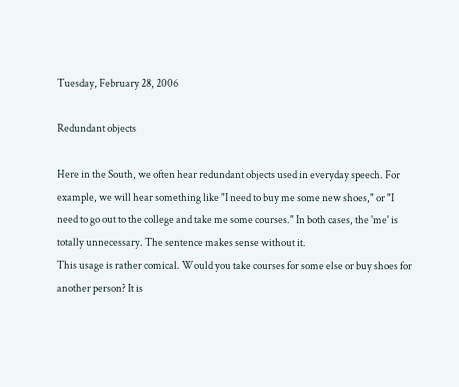Tuesday, February 28, 2006

Redundant objects

Here in the South, we often hear redundant objects used in everyday speech. For example, we will hear something like "I need to buy me some new shoes," or "I need to go out to the college and take me some courses." In both cases, the 'me' is totally unnecessary. The sentence makes sense without it.
This usage is rather comical. Would you take courses for some else or buy shoes for another person? It is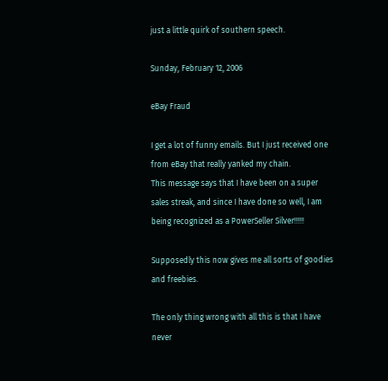just a little quirk of southern speech.

Sunday, February 12, 2006

eBay Fraud

I get a lot of funny emails. But I just received one from eBay that really yanked my chain.
This message says that I have been on a super sales streak, and since I have done so well, I am being recognized as a PowerSeller Silver!!!!!

Supposedly this now gives me all sorts of goodies and freebies.

The only thing wrong with all this is that I have never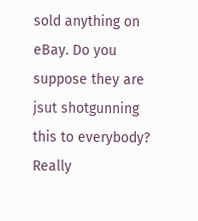sold anything on eBay. Do you suppose they are jsut shotgunning this to everybody? Really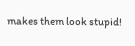makes them look stupid!